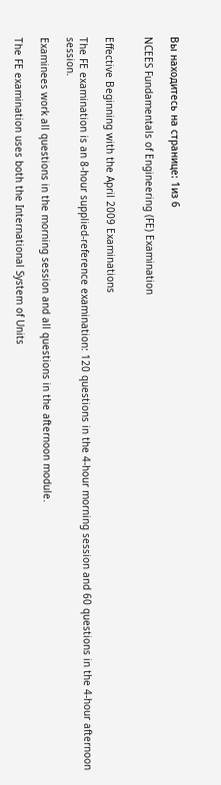Вы находитесь на странице: 1из 6

NCEES Fundamentals of Engineering (FE) Examination


Effective Beginning with the April 2009 Examinations

The FE examination is an 8-hour supplied-reference examination: 120 questions in the 4-hour morning session and 60 questions in the 4-hour afternoon session.

Examinees work all questions in the morning session and all questions in the afternoon module.

The FE examination uses both the International System of Units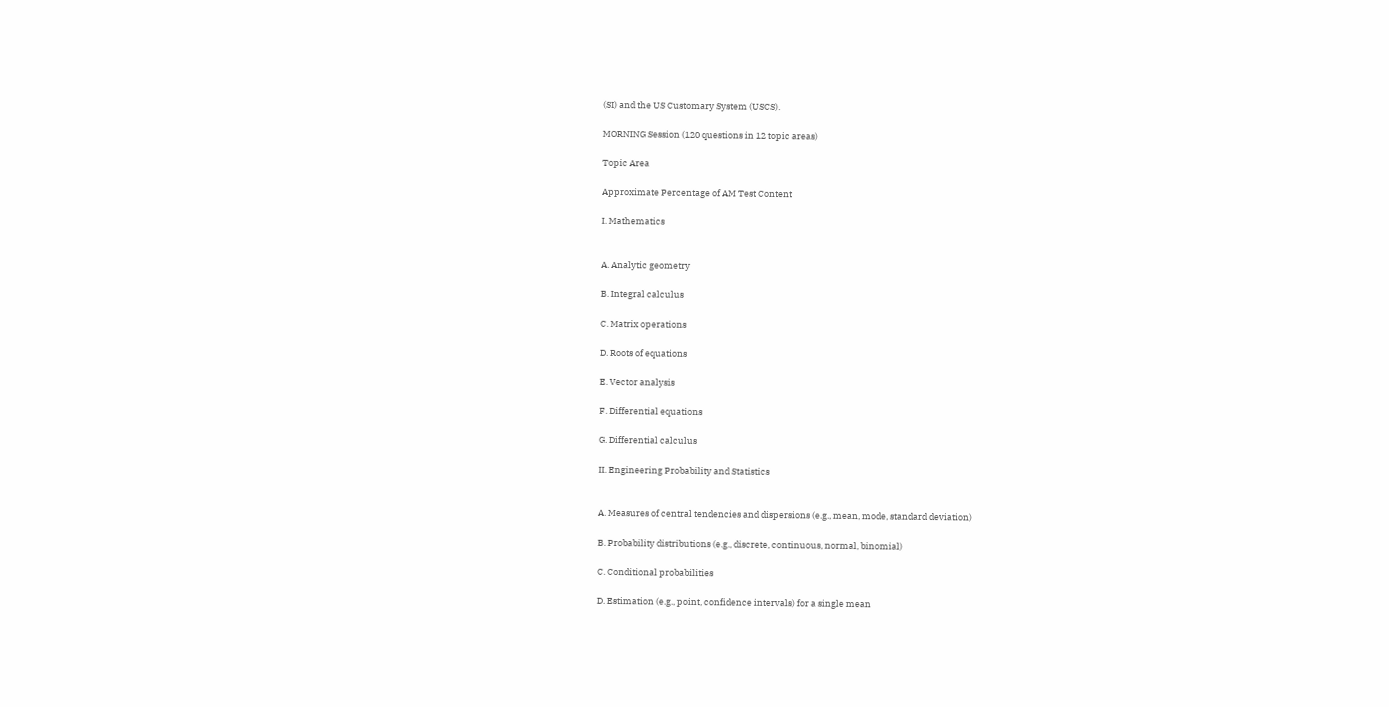(SI) and the US Customary System (USCS).

MORNING Session (120 questions in 12 topic areas)

Topic Area

Approximate Percentage of AM Test Content

I. Mathematics


A. Analytic geometry

B. Integral calculus

C. Matrix operations

D. Roots of equations

E. Vector analysis

F. Differential equations

G. Differential calculus

II. Engineering Probability and Statistics


A. Measures of central tendencies and dispersions (e.g., mean, mode, standard deviation)

B. Probability distributions (e.g., discrete, continuous, normal, binomial)

C. Conditional probabilities

D. Estimation (e.g., point, confidence intervals) for a single mean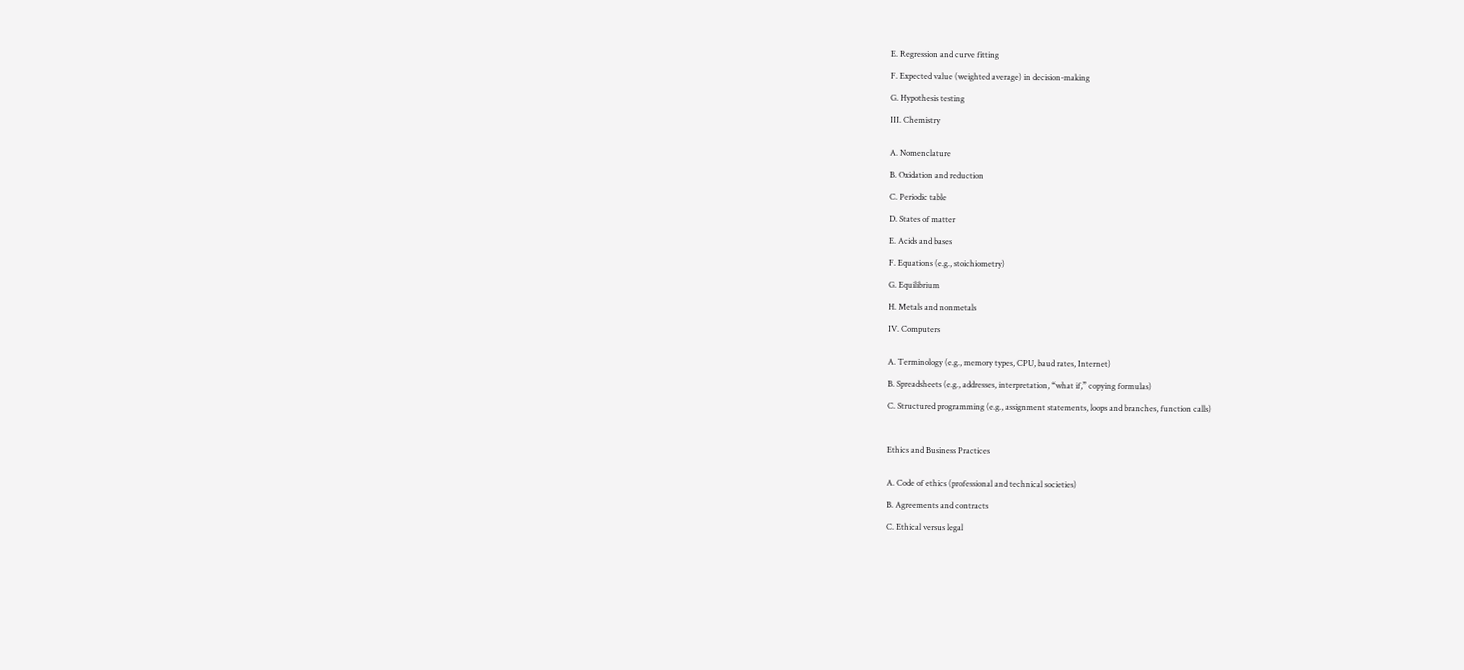E. Regression and curve fitting

F. Expected value (weighted average) in decision-making

G. Hypothesis testing

III. Chemistry


A. Nomenclature

B. Oxidation and reduction

C. Periodic table

D. States of matter

E. Acids and bases

F. Equations (e.g., stoichiometry)

G. Equilibrium

H. Metals and nonmetals

IV. Computers


A. Terminology (e.g., memory types, CPU, baud rates, Internet)

B. Spreadsheets (e.g., addresses, interpretation, “what if,” copying formulas)

C. Structured programming (e.g., assignment statements, loops and branches, function calls)



Ethics and Business Practices


A. Code of ethics (professional and technical societies)

B. Agreements and contracts

C. Ethical versus legal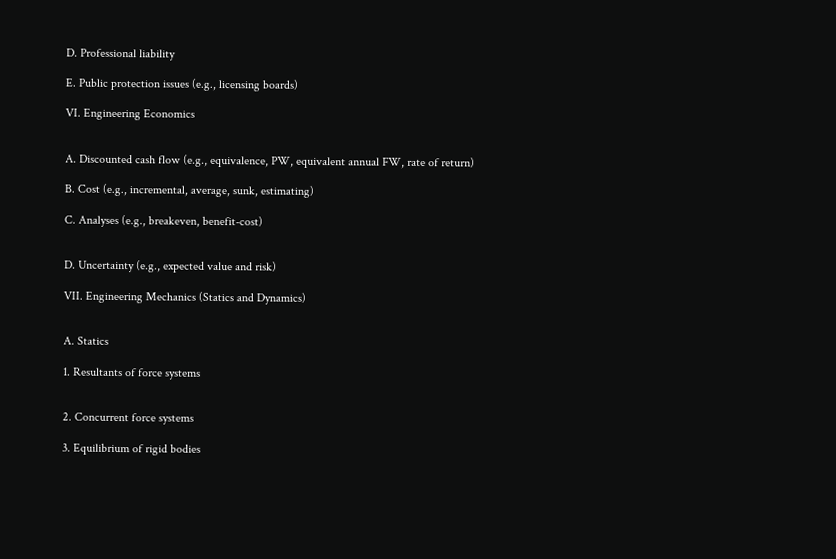D. Professional liability

E. Public protection issues (e.g., licensing boards)

VI. Engineering Economics


A. Discounted cash flow (e.g., equivalence, PW, equivalent annual FW, rate of return)

B. Cost (e.g., incremental, average, sunk, estimating)

C. Analyses (e.g., breakeven, benefit-cost)


D. Uncertainty (e.g., expected value and risk)

VII. Engineering Mechanics (Statics and Dynamics)


A. Statics

1. Resultants of force systems


2. Concurrent force systems

3. Equilibrium of rigid bodies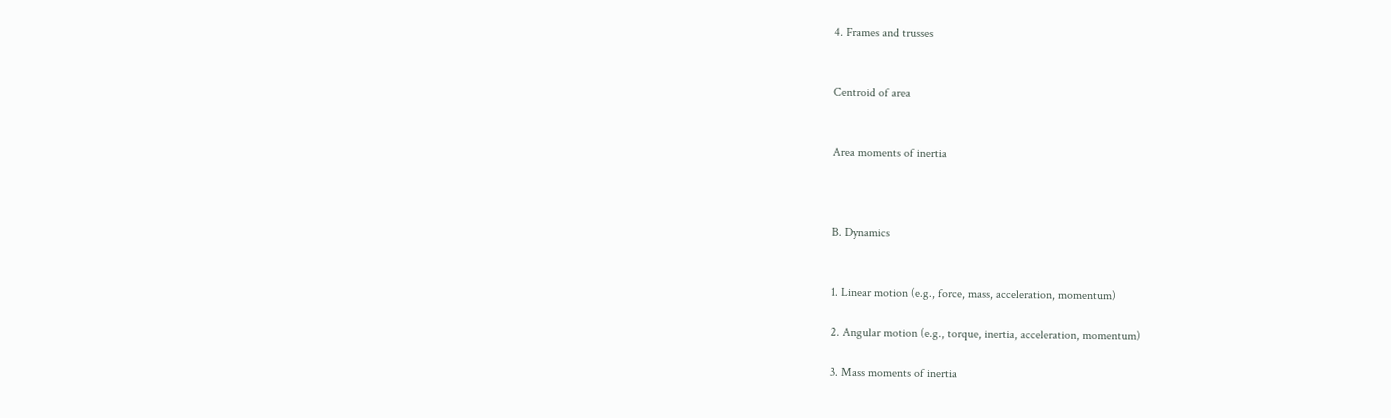4. Frames and trusses


Centroid of area


Area moments of inertia



B. Dynamics


1. Linear motion (e.g., force, mass, acceleration, momentum)

2. Angular motion (e.g., torque, inertia, acceleration, momentum)

3. Mass moments of inertia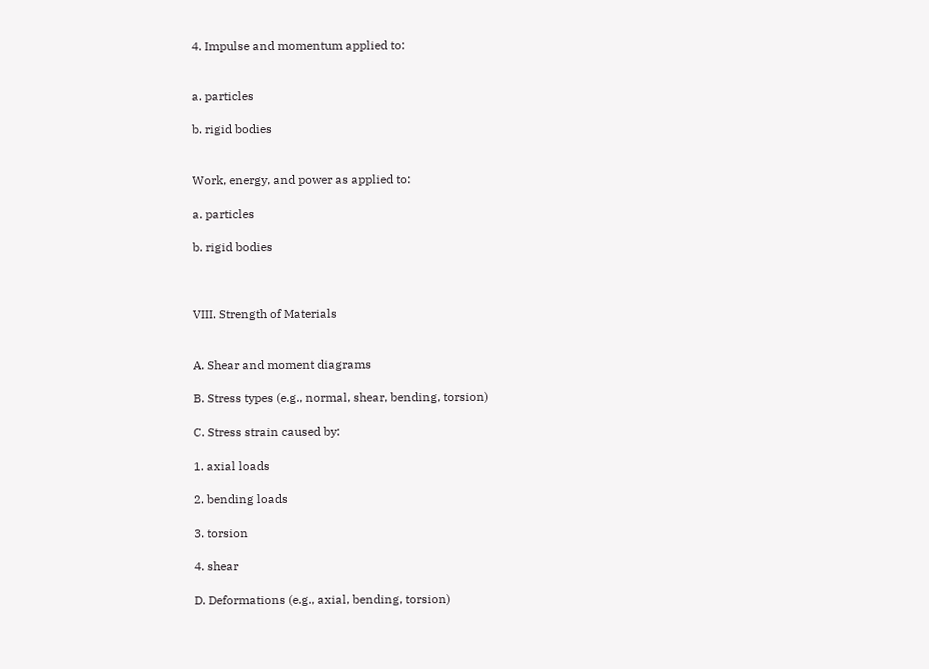4. Impulse and momentum applied to:


a. particles

b. rigid bodies


Work, energy, and power as applied to:

a. particles

b. rigid bodies



VIII. Strength of Materials


A. Shear and moment diagrams

B. Stress types (e.g., normal, shear, bending, torsion)

C. Stress strain caused by:

1. axial loads

2. bending loads

3. torsion

4. shear

D. Deformations (e.g., axial, bending, torsion)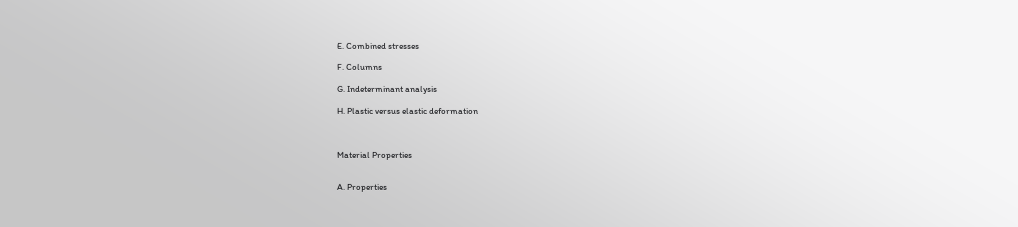E. Combined stresses

F. Columns

G. Indeterminant analysis

H. Plastic versus elastic deformation



Material Properties


A. Properties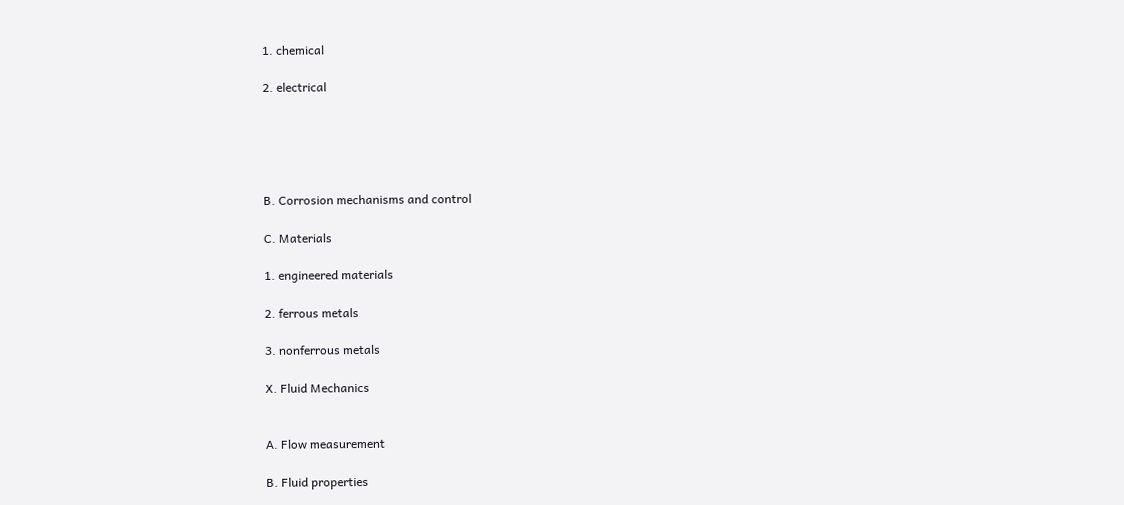1. chemical

2. electrical





B. Corrosion mechanisms and control

C. Materials

1. engineered materials

2. ferrous metals

3. nonferrous metals

X. Fluid Mechanics


A. Flow measurement

B. Fluid properties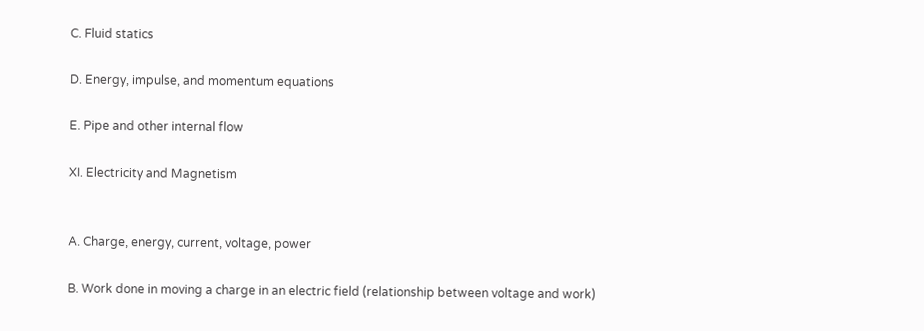C. Fluid statics

D. Energy, impulse, and momentum equations

E. Pipe and other internal flow

XI. Electricity and Magnetism


A. Charge, energy, current, voltage, power

B. Work done in moving a charge in an electric field (relationship between voltage and work)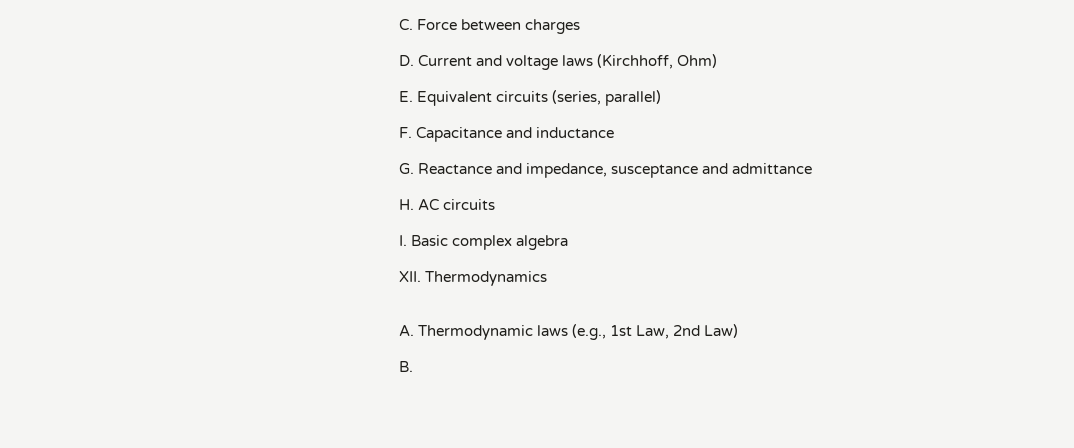C. Force between charges

D. Current and voltage laws (Kirchhoff, Ohm)

E. Equivalent circuits (series, parallel)

F. Capacitance and inductance

G. Reactance and impedance, susceptance and admittance

H. AC circuits

I. Basic complex algebra

XII. Thermodynamics


A. Thermodynamic laws (e.g., 1st Law, 2nd Law)

B.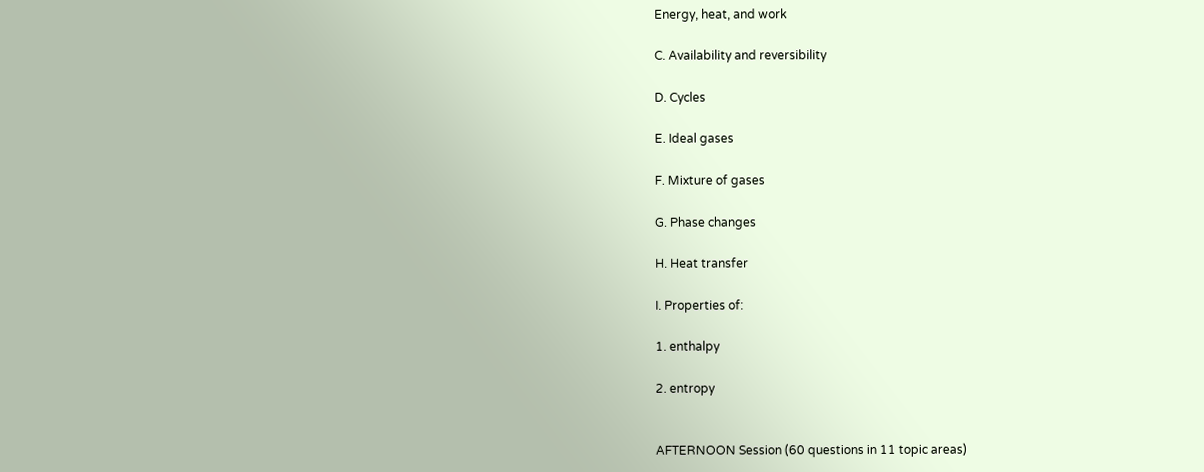Energy, heat, and work

C. Availability and reversibility

D. Cycles

E. Ideal gases

F. Mixture of gases

G. Phase changes

H. Heat transfer

I. Properties of:

1. enthalpy

2. entropy


AFTERNOON Session (60 questions in 11 topic areas)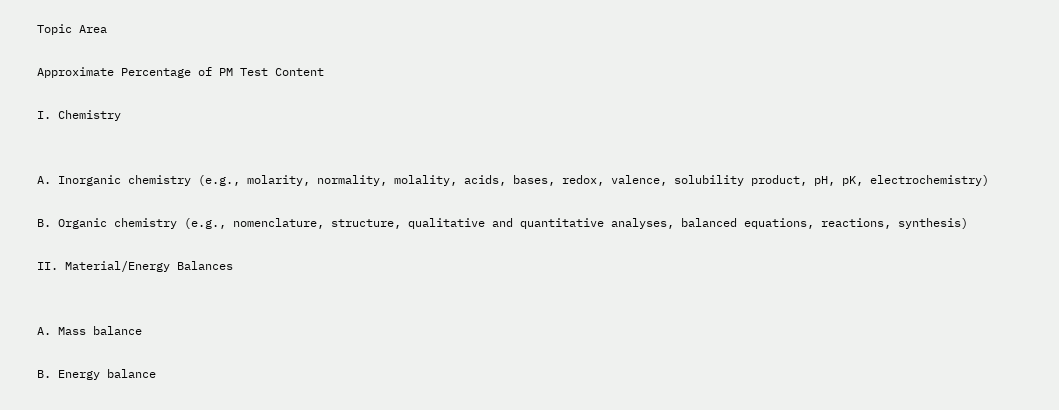Topic Area

Approximate Percentage of PM Test Content

I. Chemistry


A. Inorganic chemistry (e.g., molarity, normality, molality, acids, bases, redox, valence, solubility product, pH, pK, electrochemistry)

B. Organic chemistry (e.g., nomenclature, structure, qualitative and quantitative analyses, balanced equations, reactions, synthesis)

II. Material/Energy Balances


A. Mass balance

B. Energy balance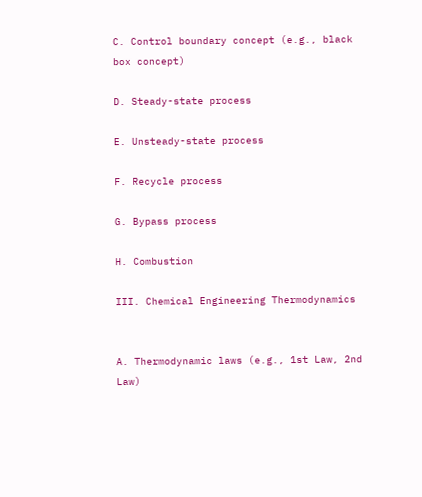C. Control boundary concept (e.g., black box concept)

D. Steady-state process

E. Unsteady-state process

F. Recycle process

G. Bypass process

H. Combustion

III. Chemical Engineering Thermodynamics


A. Thermodynamic laws (e.g., 1st Law, 2nd Law)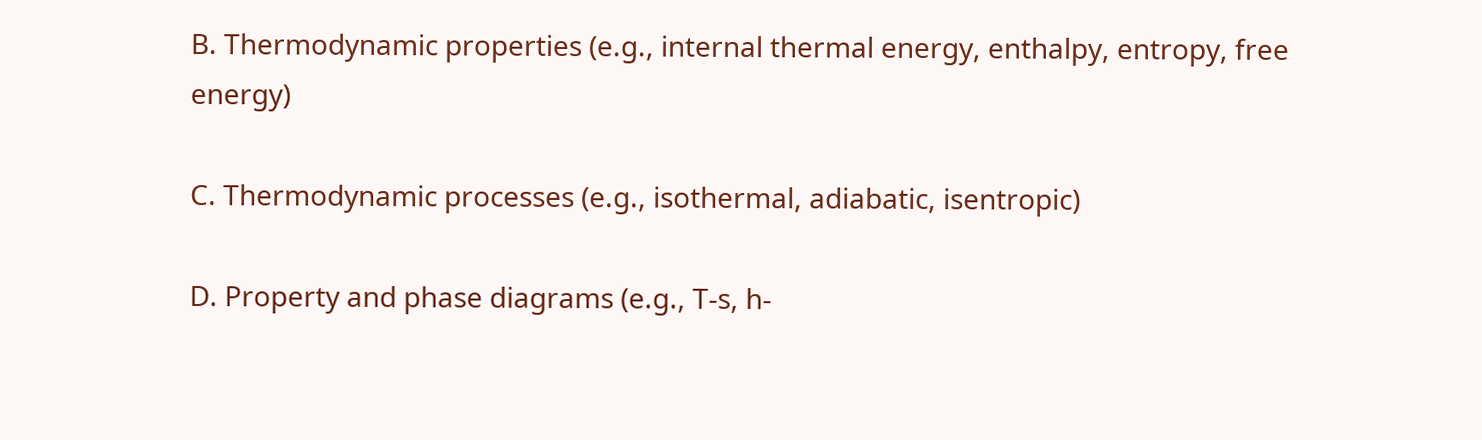B. Thermodynamic properties (e.g., internal thermal energy, enthalpy, entropy, free energy)

C. Thermodynamic processes (e.g., isothermal, adiabatic, isentropic)

D. Property and phase diagrams (e.g., T-s, h-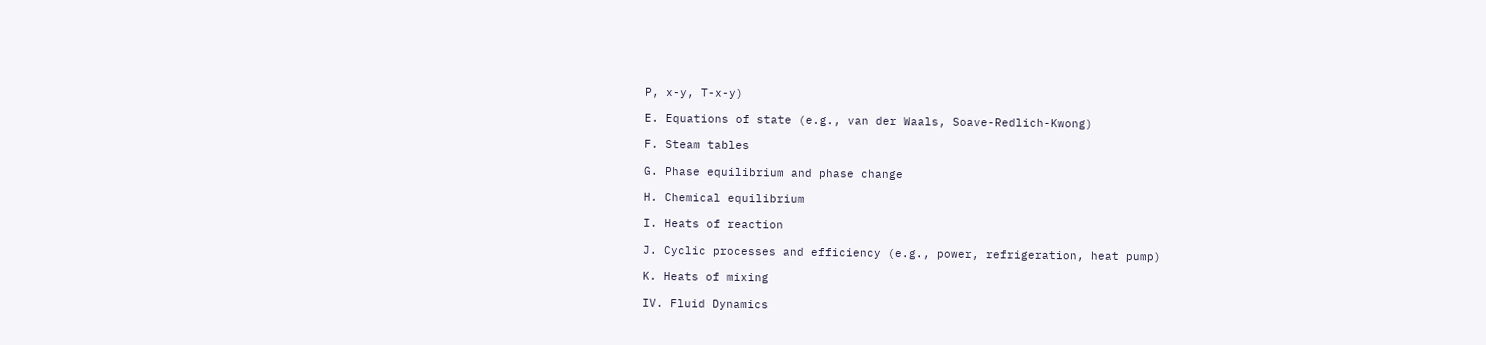P, x-y, T-x-y)

E. Equations of state (e.g., van der Waals, Soave-Redlich-Kwong)

F. Steam tables

G. Phase equilibrium and phase change

H. Chemical equilibrium

I. Heats of reaction

J. Cyclic processes and efficiency (e.g., power, refrigeration, heat pump)

K. Heats of mixing

IV. Fluid Dynamics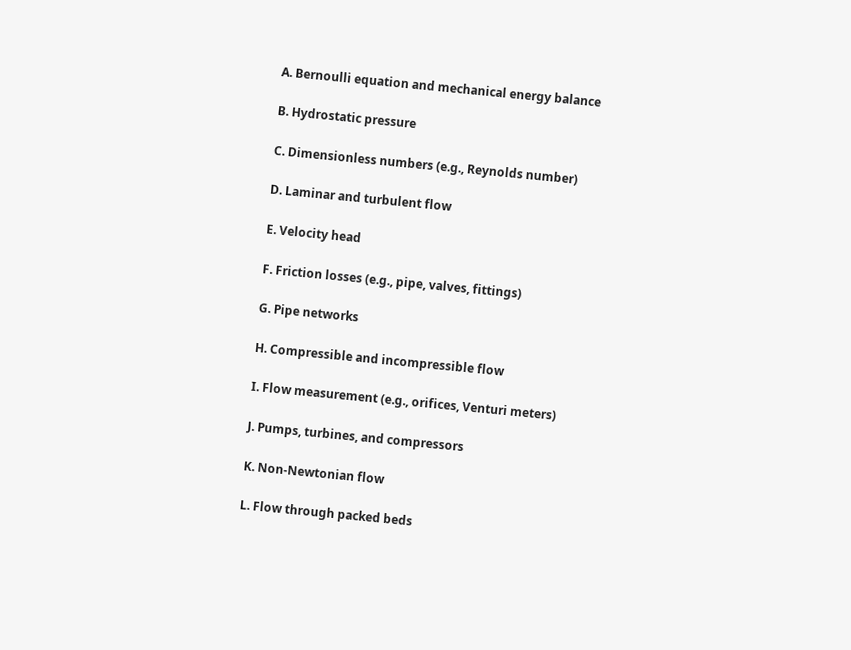A. Bernoulli equation and mechanical energy balance

B. Hydrostatic pressure

C. Dimensionless numbers (e.g., Reynolds number)

D. Laminar and turbulent flow

E. Velocity head

F. Friction losses (e.g., pipe, valves, fittings)

G. Pipe networks

H. Compressible and incompressible flow

I. Flow measurement (e.g., orifices, Venturi meters)

J. Pumps, turbines, and compressors

K. Non-Newtonian flow

L. Flow through packed beds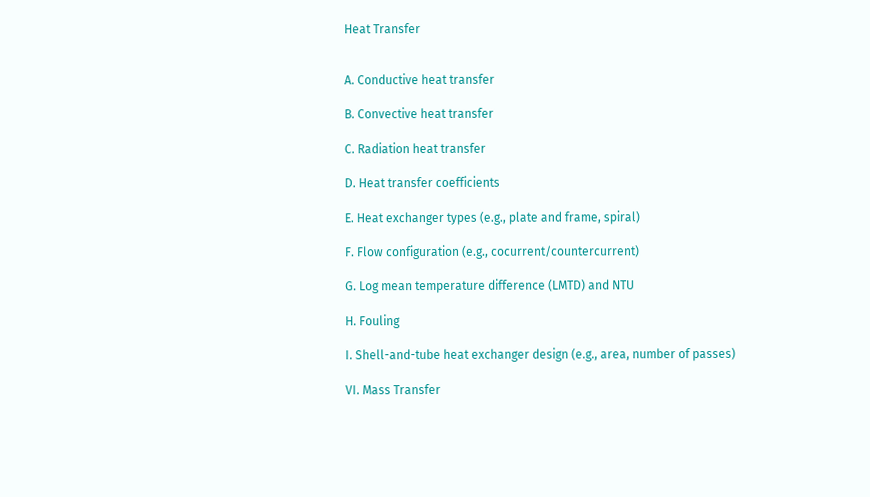Heat Transfer


A. Conductive heat transfer

B. Convective heat transfer

C. Radiation heat transfer

D. Heat transfer coefficients

E. Heat exchanger types (e.g., plate and frame, spiral)

F. Flow configuration (e.g., cocurrent/countercurrent)

G. Log mean temperature difference (LMTD) and NTU

H. Fouling

I. Shell-and-tube heat exchanger design (e.g., area, number of passes)

VI. Mass Transfer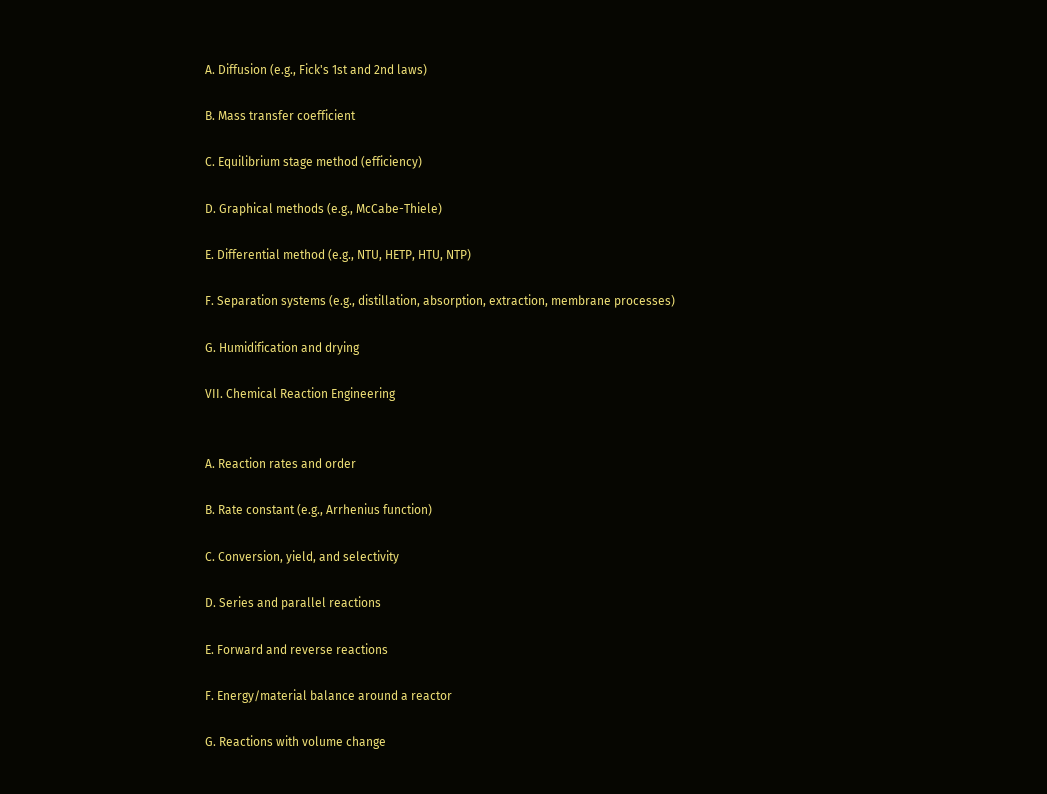A. Diffusion (e.g., Fick's 1st and 2nd laws)

B. Mass transfer coefficient

C. Equilibrium stage method (efficiency)

D. Graphical methods (e.g., McCabe-Thiele)

E. Differential method (e.g., NTU, HETP, HTU, NTP)

F. Separation systems (e.g., distillation, absorption, extraction, membrane processes)

G. Humidification and drying

VII. Chemical Reaction Engineering


A. Reaction rates and order

B. Rate constant (e.g., Arrhenius function)

C. Conversion, yield, and selectivity

D. Series and parallel reactions

E. Forward and reverse reactions

F. Energy/material balance around a reactor

G. Reactions with volume change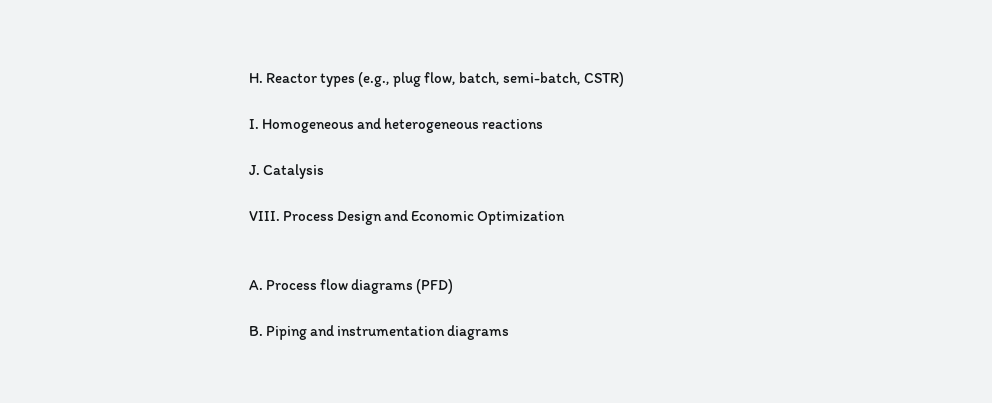H. Reactor types (e.g., plug flow, batch, semi-batch, CSTR)

I. Homogeneous and heterogeneous reactions

J. Catalysis

VIII. Process Design and Economic Optimization


A. Process flow diagrams (PFD)

B. Piping and instrumentation diagrams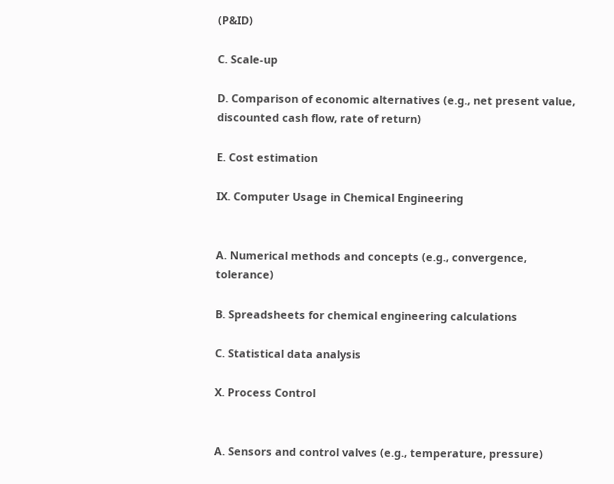(P&ID)

C. Scale-up

D. Comparison of economic alternatives (e.g., net present value, discounted cash flow, rate of return)

E. Cost estimation

IX. Computer Usage in Chemical Engineering


A. Numerical methods and concepts (e.g., convergence, tolerance)

B. Spreadsheets for chemical engineering calculations

C. Statistical data analysis

X. Process Control


A. Sensors and control valves (e.g., temperature, pressure)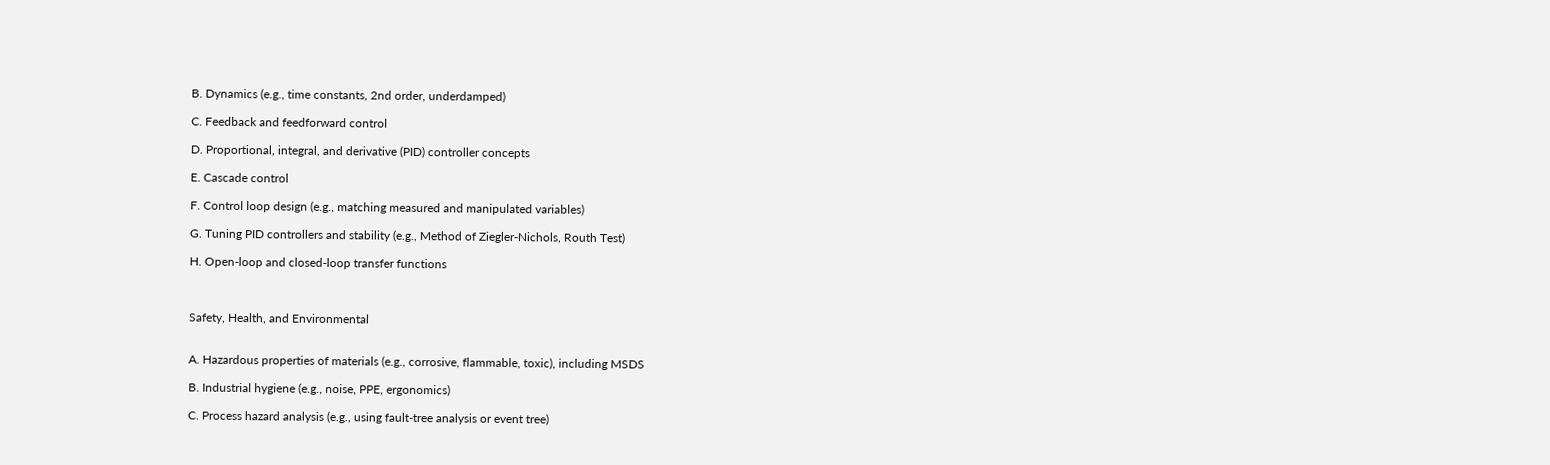B. Dynamics (e.g., time constants, 2nd order, underdamped)

C. Feedback and feedforward control

D. Proportional, integral, and derivative (PID) controller concepts

E. Cascade control

F. Control loop design (e.g., matching measured and manipulated variables)

G. Tuning PID controllers and stability (e.g., Method of Ziegler-Nichols, Routh Test)

H. Open-loop and closed-loop transfer functions



Safety, Health, and Environmental


A. Hazardous properties of materials (e.g., corrosive, flammable, toxic), including MSDS

B. Industrial hygiene (e.g., noise, PPE, ergonomics)

C. Process hazard analysis (e.g., using fault-tree analysis or event tree)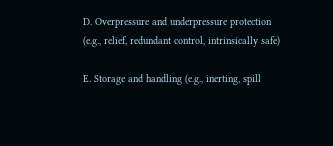D. Overpressure and underpressure protection (e.g., relief, redundant control, intrinsically safe)

E. Storage and handling (e.g., inerting, spill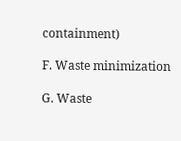containment)

F. Waste minimization

G. Waste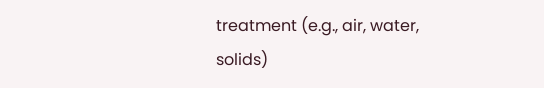treatment (e.g., air, water, solids)